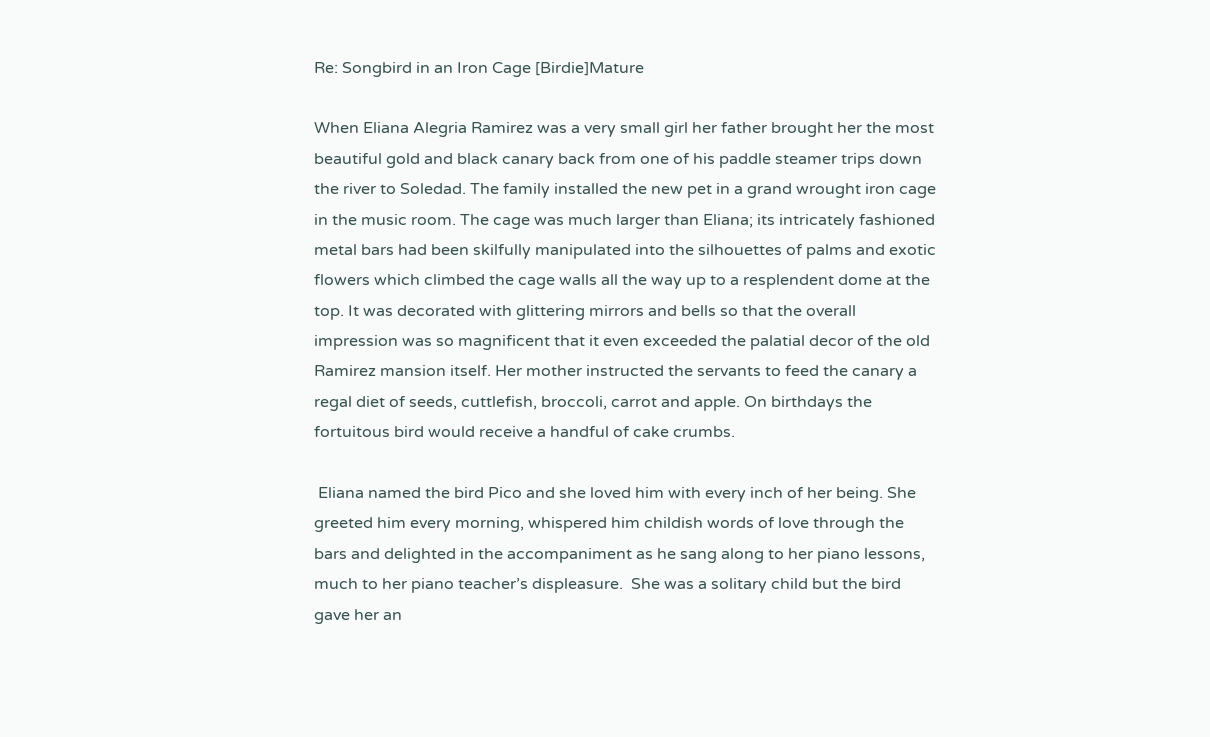Re: Songbird in an Iron Cage [Birdie]Mature

When Eliana Alegria Ramirez was a very small girl her father brought her the most beautiful gold and black canary back from one of his paddle steamer trips down the river to Soledad. The family installed the new pet in a grand wrought iron cage in the music room. The cage was much larger than Eliana; its intricately fashioned metal bars had been skilfully manipulated into the silhouettes of palms and exotic flowers which climbed the cage walls all the way up to a resplendent dome at the top. It was decorated with glittering mirrors and bells so that the overall impression was so magnificent that it even exceeded the palatial decor of the old Ramirez mansion itself. Her mother instructed the servants to feed the canary a regal diet of seeds, cuttlefish, broccoli, carrot and apple. On birthdays the fortuitous bird would receive a handful of cake crumbs.

 Eliana named the bird Pico and she loved him with every inch of her being. She greeted him every morning, whispered him childish words of love through the bars and delighted in the accompaniment as he sang along to her piano lessons, much to her piano teacher’s displeasure.  She was a solitary child but the bird gave her an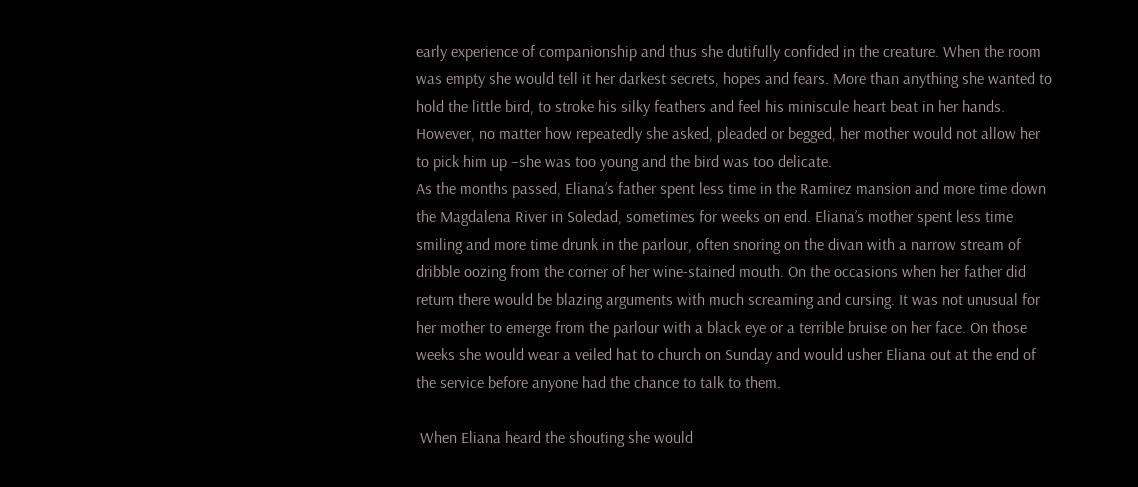early experience of companionship and thus she dutifully confided in the creature. When the room was empty she would tell it her darkest secrets, hopes and fears. More than anything she wanted to hold the little bird, to stroke his silky feathers and feel his miniscule heart beat in her hands. However, no matter how repeatedly she asked, pleaded or begged, her mother would not allow her to pick him up –she was too young and the bird was too delicate.
As the months passed, Eliana’s father spent less time in the Ramirez mansion and more time down the Magdalena River in Soledad, sometimes for weeks on end. Eliana’s mother spent less time smiling and more time drunk in the parlour, often snoring on the divan with a narrow stream of dribble oozing from the corner of her wine-stained mouth. On the occasions when her father did return there would be blazing arguments with much screaming and cursing. It was not unusual for her mother to emerge from the parlour with a black eye or a terrible bruise on her face. On those weeks she would wear a veiled hat to church on Sunday and would usher Eliana out at the end of the service before anyone had the chance to talk to them.

 When Eliana heard the shouting she would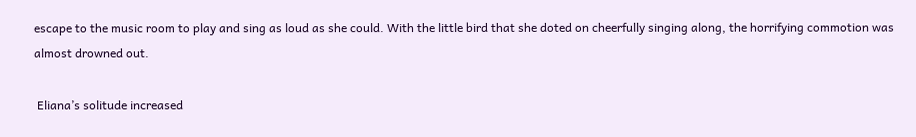escape to the music room to play and sing as loud as she could. With the little bird that she doted on cheerfully singing along, the horrifying commotion was almost drowned out.

 Eliana’s solitude increased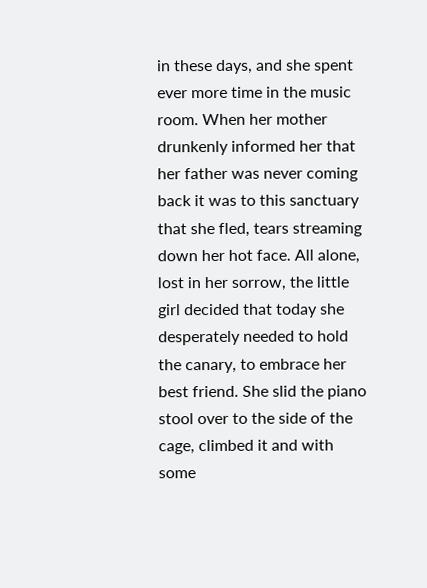in these days, and she spent ever more time in the music room. When her mother drunkenly informed her that her father was never coming back it was to this sanctuary that she fled, tears streaming down her hot face. All alone, lost in her sorrow, the little girl decided that today she desperately needed to hold the canary, to embrace her best friend. She slid the piano stool over to the side of the cage, climbed it and with some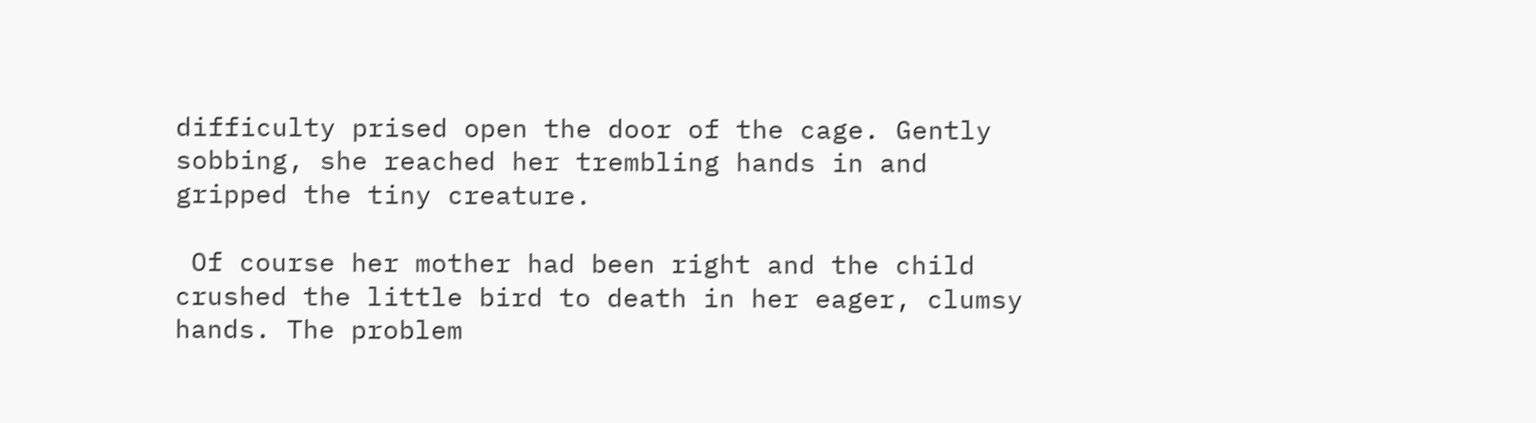difficulty prised open the door of the cage. Gently sobbing, she reached her trembling hands in and gripped the tiny creature.

 Of course her mother had been right and the child crushed the little bird to death in her eager, clumsy hands. The problem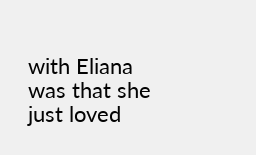with Eliana was that she just loved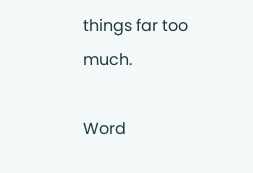things far too much.

Word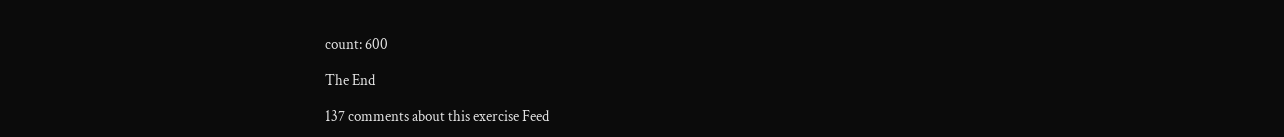count: 600

The End

137 comments about this exercise Feed